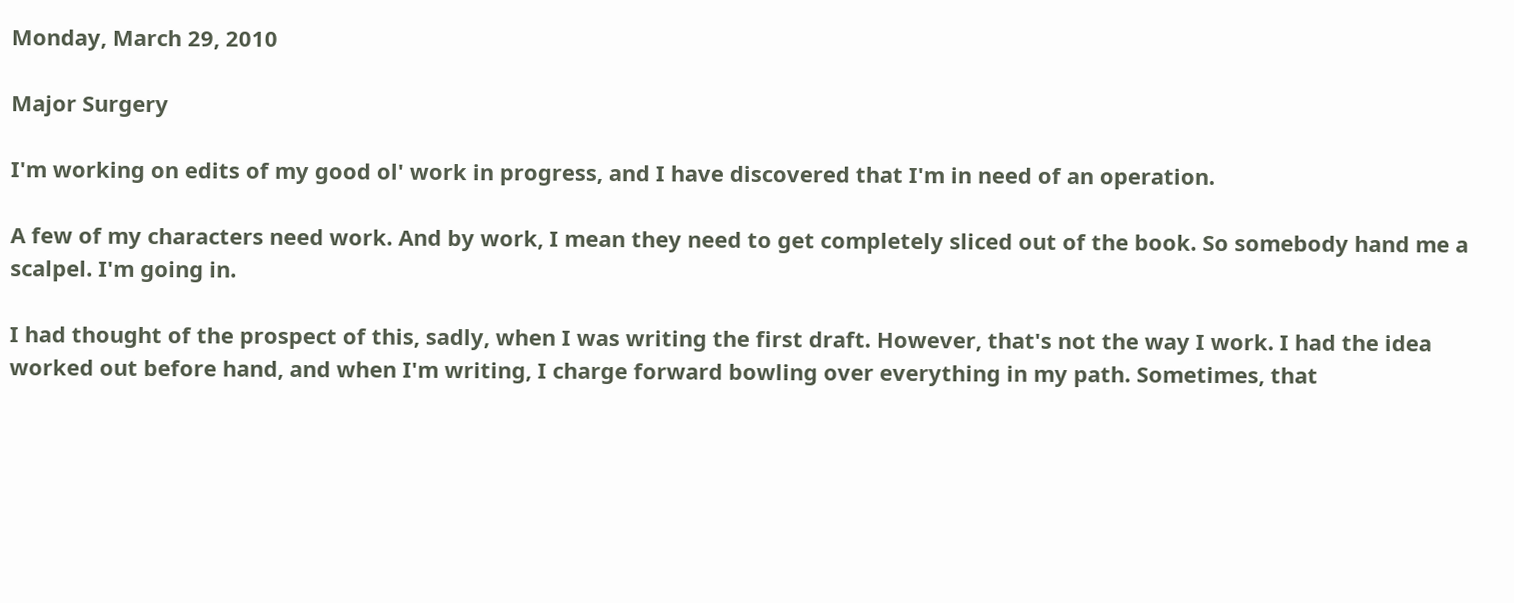Monday, March 29, 2010

Major Surgery

I'm working on edits of my good ol' work in progress, and I have discovered that I'm in need of an operation.

A few of my characters need work. And by work, I mean they need to get completely sliced out of the book. So somebody hand me a scalpel. I'm going in.

I had thought of the prospect of this, sadly, when I was writing the first draft. However, that's not the way I work. I had the idea worked out before hand, and when I'm writing, I charge forward bowling over everything in my path. Sometimes, that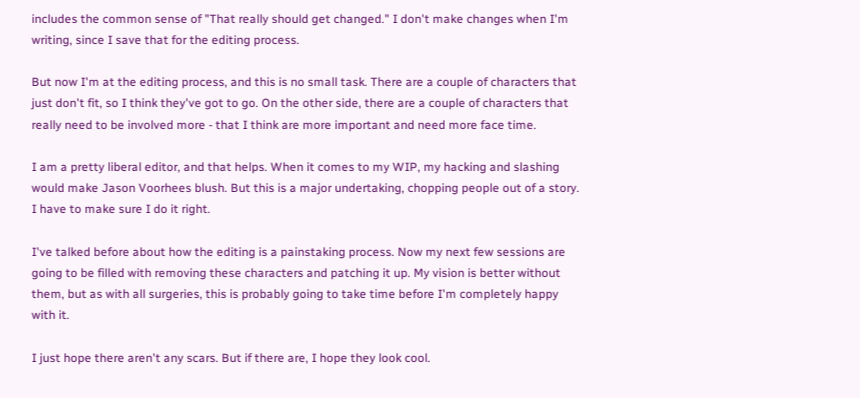includes the common sense of "That really should get changed." I don't make changes when I'm writing, since I save that for the editing process.

But now I'm at the editing process, and this is no small task. There are a couple of characters that just don't fit, so I think they've got to go. On the other side, there are a couple of characters that really need to be involved more - that I think are more important and need more face time.

I am a pretty liberal editor, and that helps. When it comes to my WIP, my hacking and slashing would make Jason Voorhees blush. But this is a major undertaking, chopping people out of a story. I have to make sure I do it right.

I've talked before about how the editing is a painstaking process. Now my next few sessions are going to be filled with removing these characters and patching it up. My vision is better without them, but as with all surgeries, this is probably going to take time before I'm completely happy with it.

I just hope there aren't any scars. But if there are, I hope they look cool.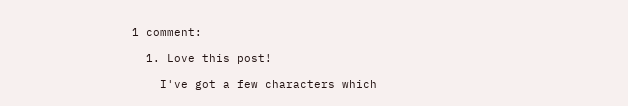1 comment:

  1. Love this post!

    I've got a few characters which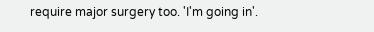require major surgery too. 'I'm going in'.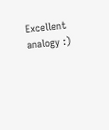Excellent analogy :)